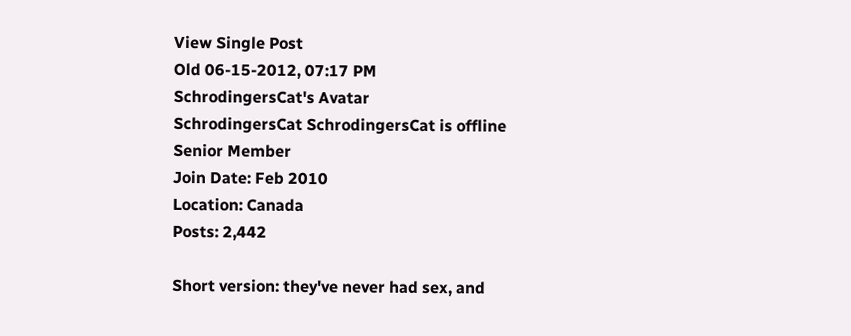View Single Post
Old 06-15-2012, 07:17 PM
SchrodingersCat's Avatar
SchrodingersCat SchrodingersCat is offline
Senior Member
Join Date: Feb 2010
Location: Canada
Posts: 2,442

Short version: they've never had sex, and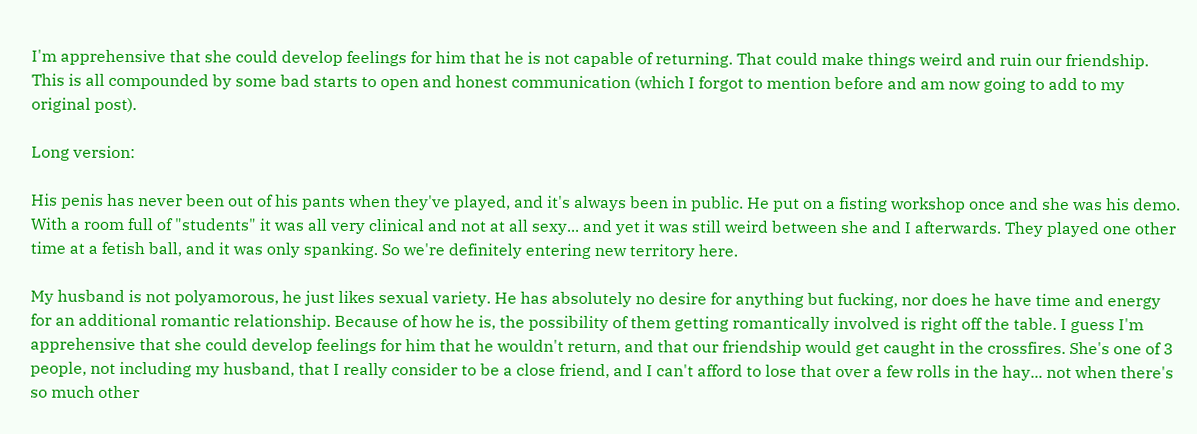I'm apprehensive that she could develop feelings for him that he is not capable of returning. That could make things weird and ruin our friendship. This is all compounded by some bad starts to open and honest communication (which I forgot to mention before and am now going to add to my original post).

Long version:

His penis has never been out of his pants when they've played, and it's always been in public. He put on a fisting workshop once and she was his demo. With a room full of "students" it was all very clinical and not at all sexy... and yet it was still weird between she and I afterwards. They played one other time at a fetish ball, and it was only spanking. So we're definitely entering new territory here.

My husband is not polyamorous, he just likes sexual variety. He has absolutely no desire for anything but fucking, nor does he have time and energy for an additional romantic relationship. Because of how he is, the possibility of them getting romantically involved is right off the table. I guess I'm apprehensive that she could develop feelings for him that he wouldn't return, and that our friendship would get caught in the crossfires. She's one of 3 people, not including my husband, that I really consider to be a close friend, and I can't afford to lose that over a few rolls in the hay... not when there's so much other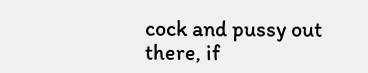cock and pussy out there, if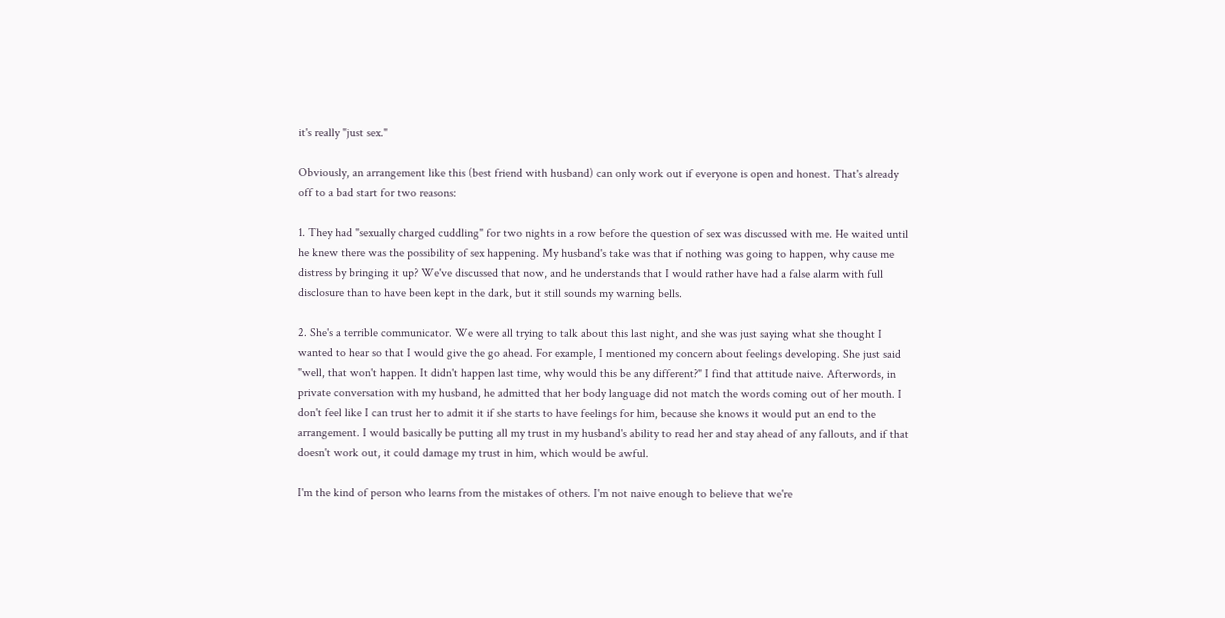it's really "just sex."

Obviously, an arrangement like this (best friend with husband) can only work out if everyone is open and honest. That's already off to a bad start for two reasons:

1. They had "sexually charged cuddling" for two nights in a row before the question of sex was discussed with me. He waited until he knew there was the possibility of sex happening. My husband's take was that if nothing was going to happen, why cause me distress by bringing it up? We've discussed that now, and he understands that I would rather have had a false alarm with full disclosure than to have been kept in the dark, but it still sounds my warning bells.

2. She's a terrible communicator. We were all trying to talk about this last night, and she was just saying what she thought I wanted to hear so that I would give the go ahead. For example, I mentioned my concern about feelings developing. She just said "well, that won't happen. It didn't happen last time, why would this be any different?" I find that attitude naive. Afterwords, in private conversation with my husband, he admitted that her body language did not match the words coming out of her mouth. I don't feel like I can trust her to admit it if she starts to have feelings for him, because she knows it would put an end to the arrangement. I would basically be putting all my trust in my husband's ability to read her and stay ahead of any fallouts, and if that doesn't work out, it could damage my trust in him, which would be awful.

I'm the kind of person who learns from the mistakes of others. I'm not naive enough to believe that we're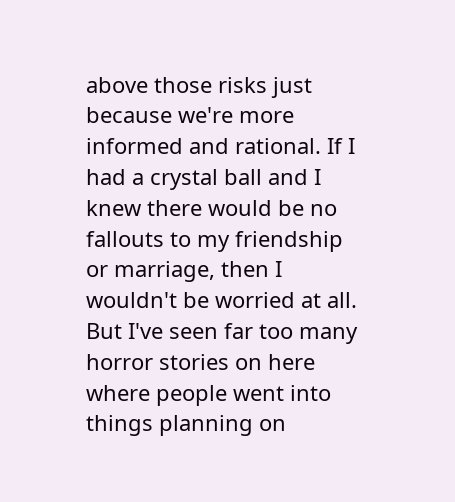above those risks just because we're more informed and rational. If I had a crystal ball and I knew there would be no fallouts to my friendship or marriage, then I wouldn't be worried at all. But I've seen far too many horror stories on here where people went into things planning on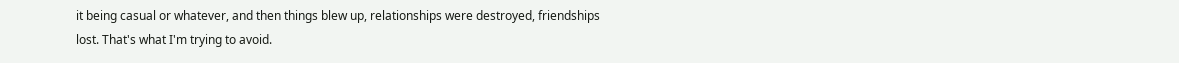it being casual or whatever, and then things blew up, relationships were destroyed, friendships lost. That's what I'm trying to avoid.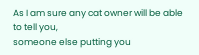As I am sure any cat owner will be able to tell you,
someone else putting you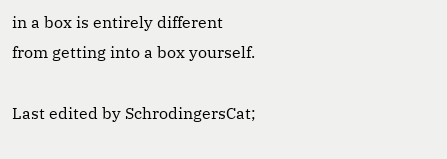in a box is entirely different
from getting into a box yourself.

Last edited by SchrodingersCat;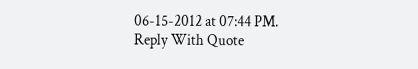06-15-2012 at 07:44 PM.
Reply With Quote